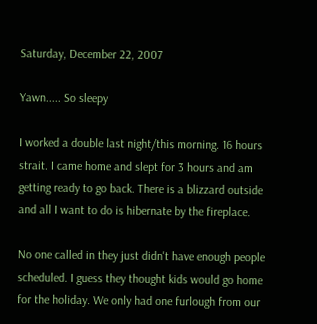Saturday, December 22, 2007

Yawn..... So sleepy

I worked a double last night/this morning. 16 hours strait. I came home and slept for 3 hours and am getting ready to go back. There is a blizzard outside and all I want to do is hibernate by the fireplace.

No one called in they just didn't have enough people scheduled. I guess they thought kids would go home for the holiday. We only had one furlough from our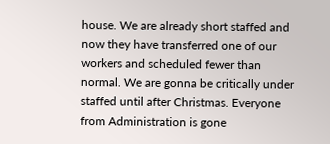house. We are already short staffed and now they have transferred one of our workers and scheduled fewer than normal. We are gonna be critically under staffed until after Christmas. Everyone from Administration is gone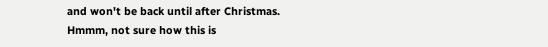and won't be back until after Christmas. Hmmm, not sure how this is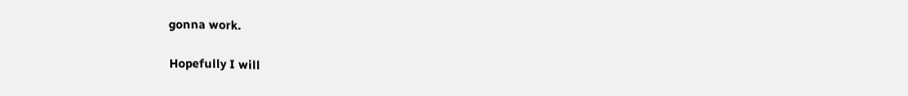gonna work.

Hopefully I will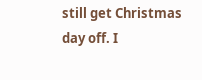still get Christmas day off. I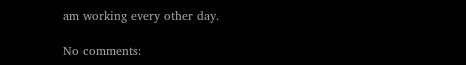am working every other day.

No comments: